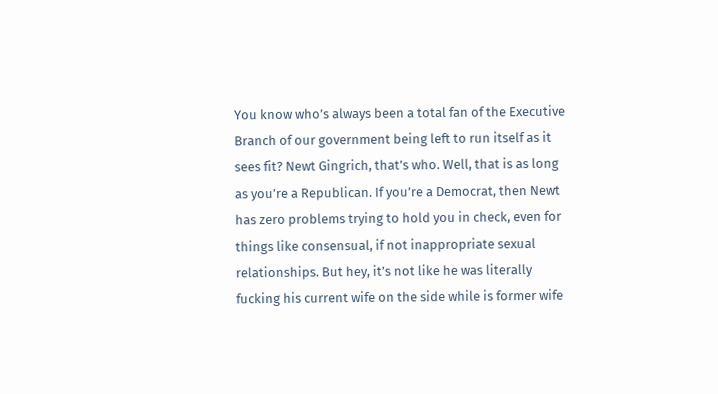You know who’s always been a total fan of the Executive Branch of our government being left to run itself as it sees fit? Newt Gingrich, that’s who. Well, that is as long as you’re a Republican. If you’re a Democrat, then Newt has zero problems trying to hold you in check, even for things like consensual, if not inappropriate sexual relationships. But hey, it’s not like he was literally fucking his current wife on the side while is former wife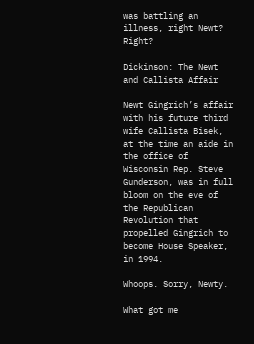was battling an illness, right Newt? Right?

Dickinson: The Newt and Callista Affair

Newt Gingrich’s affair with his future third wife Callista Bisek, at the time an aide in the office of Wisconsin Rep. Steve Gunderson, was in full bloom on the eve of the Republican Revolution that propelled Gingrich to become House Speaker, in 1994.

Whoops. Sorry, Newty.

What got me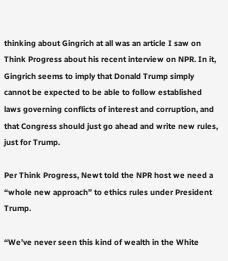thinking about Gingrich at all was an article I saw on Think Progress about his recent interview on NPR. In it, Gingrich seems to imply that Donald Trump simply cannot be expected to be able to follow established laws governing conflicts of interest and corruption, and that Congress should just go ahead and write new rules, just for Trump.

Per Think Progress, Newt told the NPR host we need a “whole new approach” to ethics rules under President Trump.

“We’ve never seen this kind of wealth in the White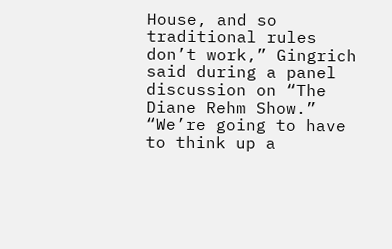House, and so traditional rules don’t work,” Gingrich said during a panel discussion on “The Diane Rehm Show.” “We’re going to have to think up a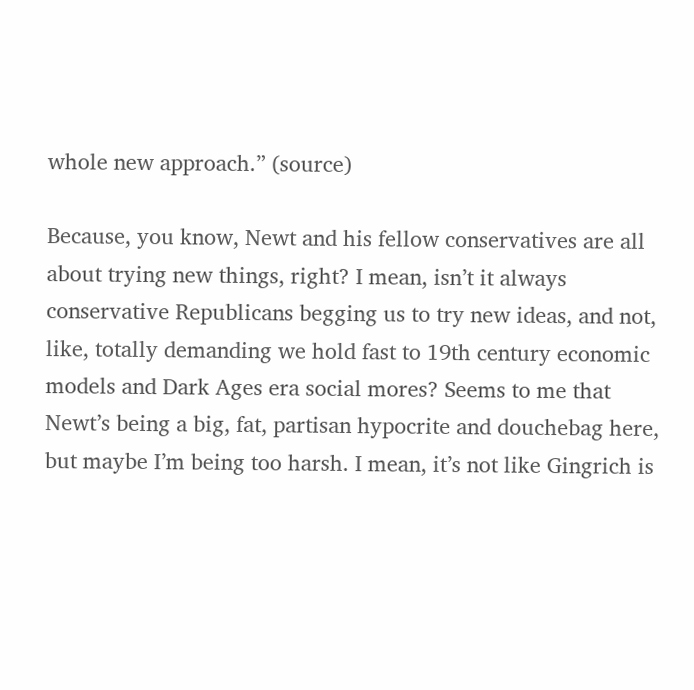whole new approach.” (source)

Because, you know, Newt and his fellow conservatives are all about trying new things, right? I mean, isn’t it always conservative Republicans begging us to try new ideas, and not, like, totally demanding we hold fast to 19th century economic models and Dark Ages era social mores? Seems to me that Newt’s being a big, fat, partisan hypocrite and douchebag here, but maybe I’m being too harsh. I mean, it’s not like Gingrich is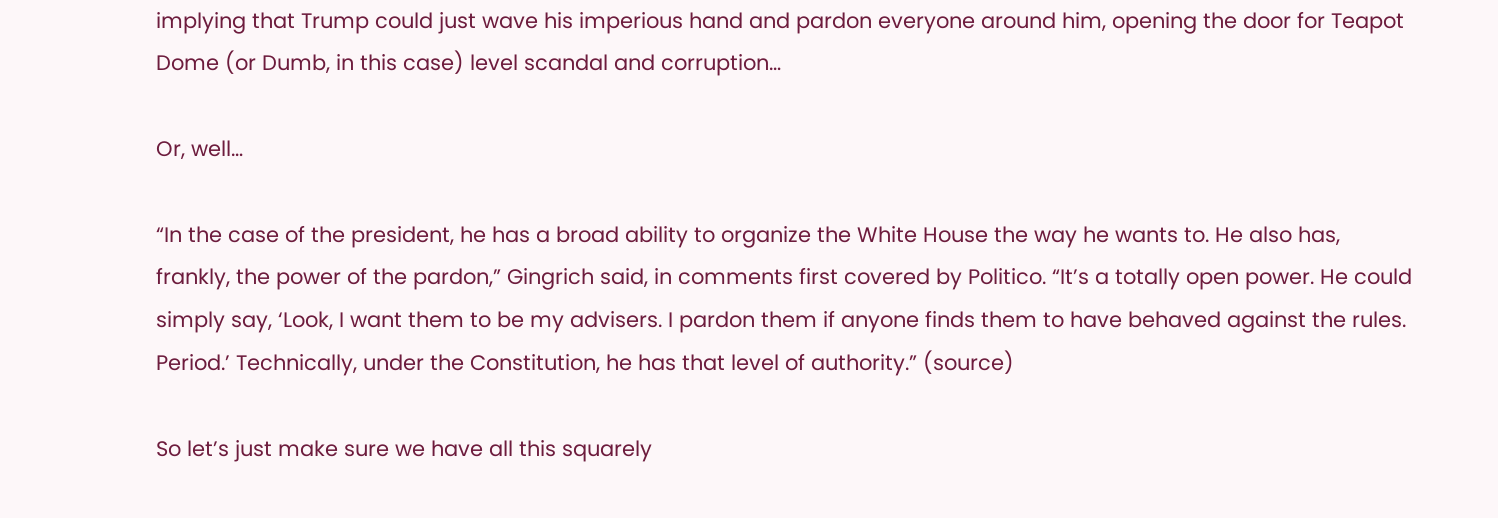implying that Trump could just wave his imperious hand and pardon everyone around him, opening the door for Teapot Dome (or Dumb, in this case) level scandal and corruption…

Or, well…

“In the case of the president, he has a broad ability to organize the White House the way he wants to. He also has, frankly, the power of the pardon,” Gingrich said, in comments first covered by Politico. “It’s a totally open power. He could simply say, ‘Look, I want them to be my advisers. I pardon them if anyone finds them to have behaved against the rules. Period.’ Technically, under the Constitution, he has that level of authority.” (source)

So let’s just make sure we have all this squarely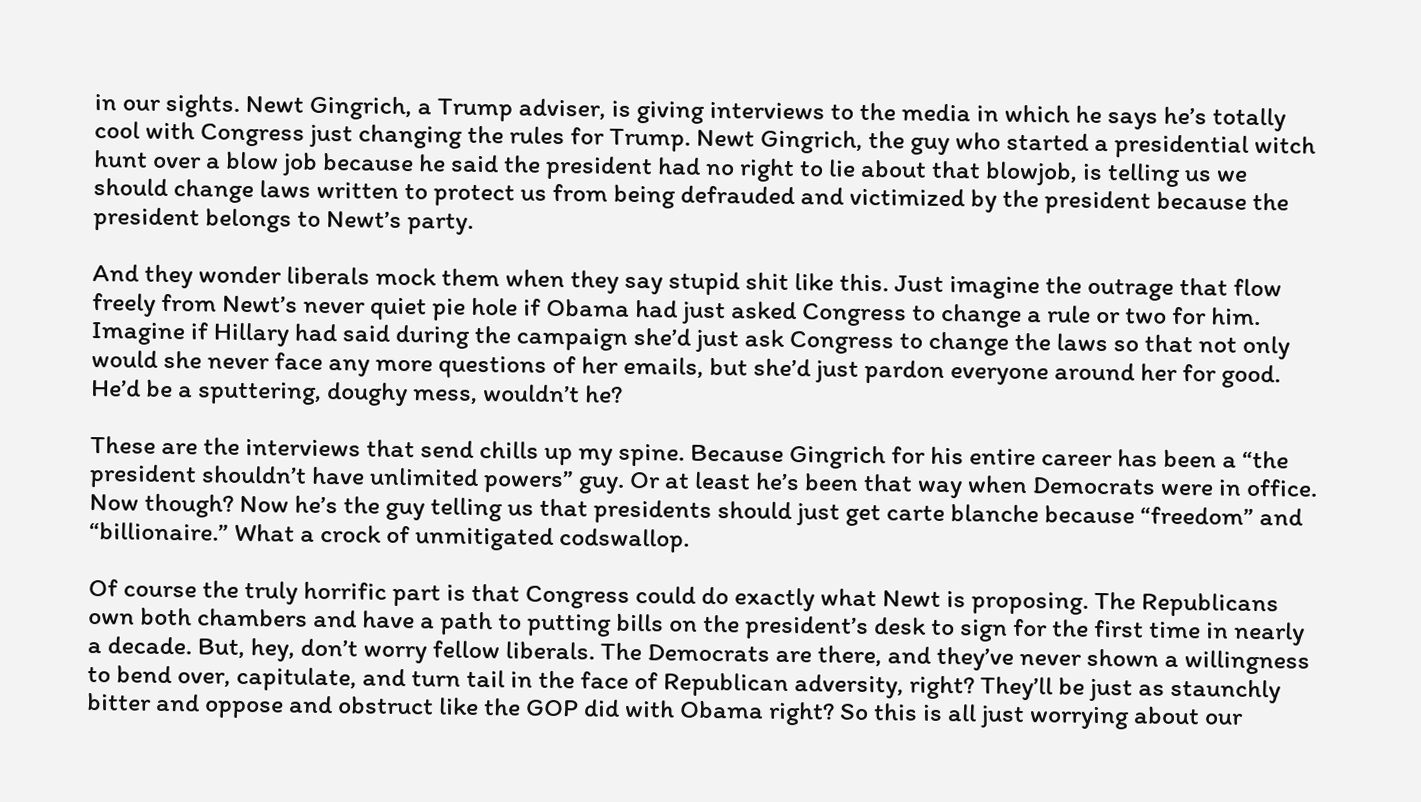in our sights. Newt Gingrich, a Trump adviser, is giving interviews to the media in which he says he’s totally cool with Congress just changing the rules for Trump. Newt Gingrich, the guy who started a presidential witch hunt over a blow job because he said the president had no right to lie about that blowjob, is telling us we should change laws written to protect us from being defrauded and victimized by the president because the president belongs to Newt’s party.

And they wonder liberals mock them when they say stupid shit like this. Just imagine the outrage that flow freely from Newt’s never quiet pie hole if Obama had just asked Congress to change a rule or two for him. Imagine if Hillary had said during the campaign she’d just ask Congress to change the laws so that not only would she never face any more questions of her emails, but she’d just pardon everyone around her for good. He’d be a sputtering, doughy mess, wouldn’t he?

These are the interviews that send chills up my spine. Because Gingrich for his entire career has been a “the president shouldn’t have unlimited powers” guy. Or at least he’s been that way when Democrats were in office. Now though? Now he’s the guy telling us that presidents should just get carte blanche because “freedom” and “billionaire.” What a crock of unmitigated codswallop.

Of course the truly horrific part is that Congress could do exactly what Newt is proposing. The Republicans own both chambers and have a path to putting bills on the president’s desk to sign for the first time in nearly a decade. But, hey, don’t worry fellow liberals. The Democrats are there, and they’ve never shown a willingness to bend over, capitulate, and turn tail in the face of Republican adversity, right? They’ll be just as staunchly bitter and oppose and obstruct like the GOP did with Obama right? So this is all just worrying about our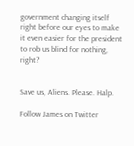government changing itself right before our eyes to make it even easier for the president to rob us blind for nothing, right?


Save us, Aliens. Please. Halp.

Follow James on Twitter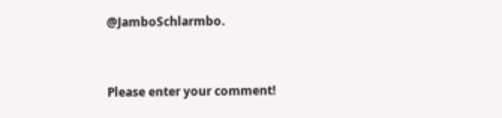@JamboSchlarmbo.


Please enter your comment!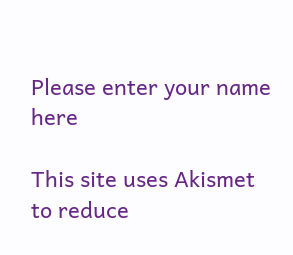Please enter your name here

This site uses Akismet to reduce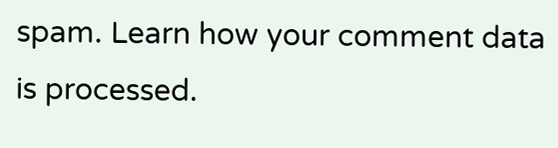spam. Learn how your comment data is processed.